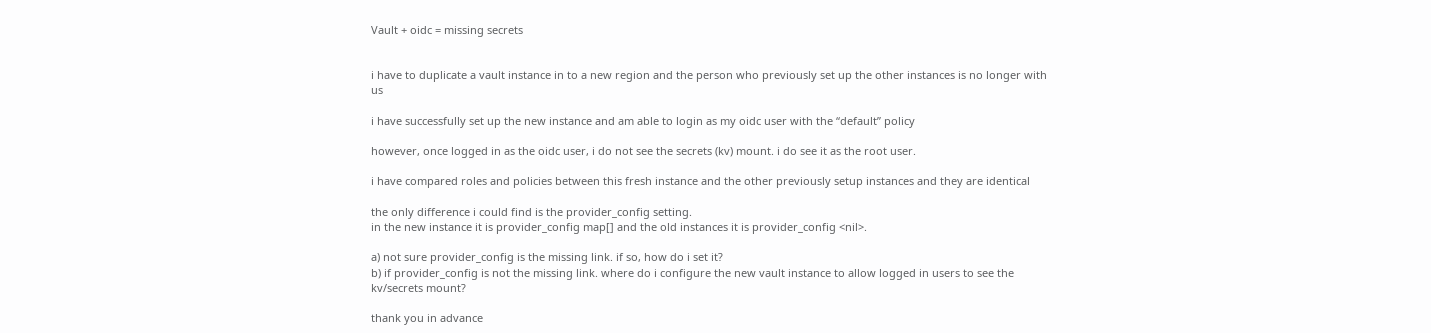Vault + oidc = missing secrets


i have to duplicate a vault instance in to a new region and the person who previously set up the other instances is no longer with us

i have successfully set up the new instance and am able to login as my oidc user with the “default” policy

however, once logged in as the oidc user, i do not see the secrets (kv) mount. i do see it as the root user.

i have compared roles and policies between this fresh instance and the other previously setup instances and they are identical

the only difference i could find is the provider_config setting.
in the new instance it is provider_config map[] and the old instances it is provider_config <nil>.

a) not sure provider_config is the missing link. if so, how do i set it?
b) if provider_config is not the missing link. where do i configure the new vault instance to allow logged in users to see the kv/secrets mount?

thank you in advance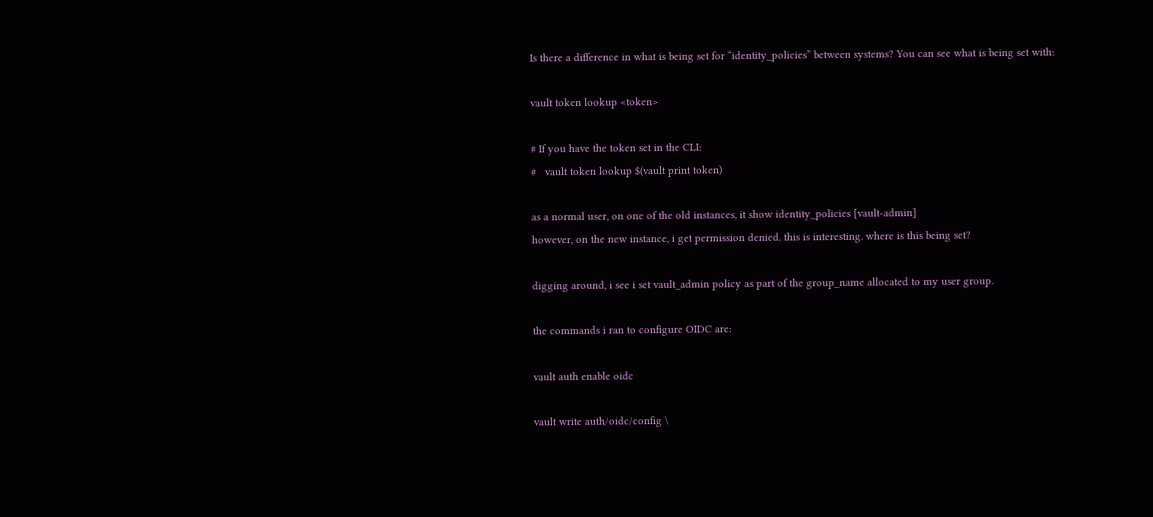Is there a difference in what is being set for “identity_policies” between systems? You can see what is being set with:

vault token lookup <token>

# If you have the token set in the CLI:
#   vault token lookup $(vault print token)

as a normal user, on one of the old instances, it show identity_policies [vault-admin]
however, on the new instance, i get permission denied. this is interesting. where is this being set?

digging around, i see i set vault_admin policy as part of the group_name allocated to my user group.

the commands i ran to configure OIDC are:

vault auth enable oidc

vault write auth/oidc/config \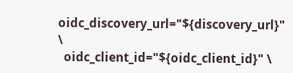oidc_discovery_url="${discovery_url}" \
  oidc_client_id="${oidc_client_id}" \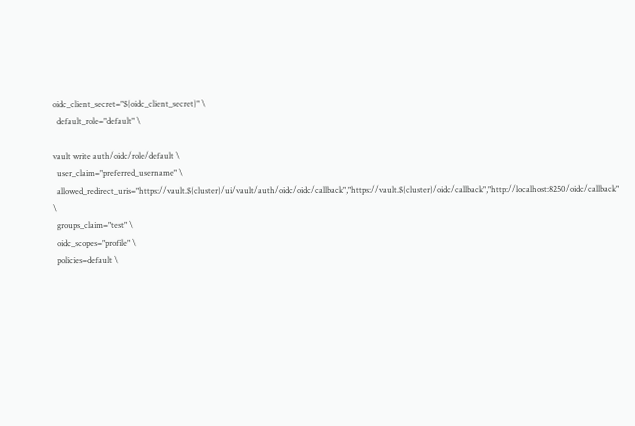oidc_client_secret="${oidc_client_secret}" \
  default_role="default" \

vault write auth/oidc/role/default \
  user_claim="preferred_username" \
  allowed_redirect_uris="https://vault.${cluster}/ui/vault/auth/oidc/oidc/callback","https://vault.${cluster}/oidc/callback","http://localhost:8250/oidc/callback" \
  groups_claim="test" \
  oidc_scopes="profile" \
  policies=default \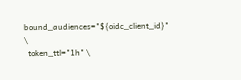bound_audiences="${oidc_client_id}" \
  token_ttl="1h" \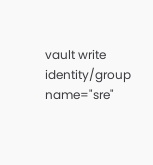vault write identity/group name="sre"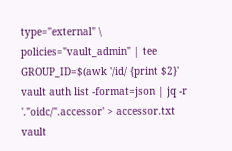type="external" \
policies="vault_admin" | tee
GROUP_ID=$(awk '/id/ {print $2}'
vault auth list -format=json | jq -r '."oidc/".accessor' > accessor.txt
vault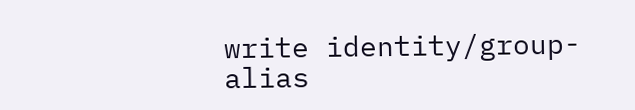write identity/group-alias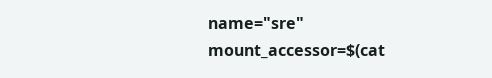name="sre" mount_accessor=$(cat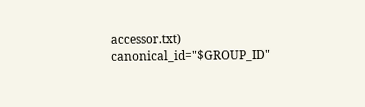accessor.txt) canonical_id="$GROUP_ID"